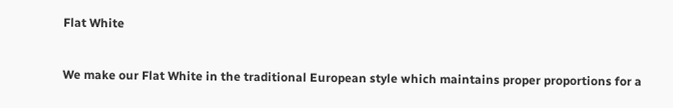Flat White


We make our Flat White in the traditional European style which maintains proper proportions for a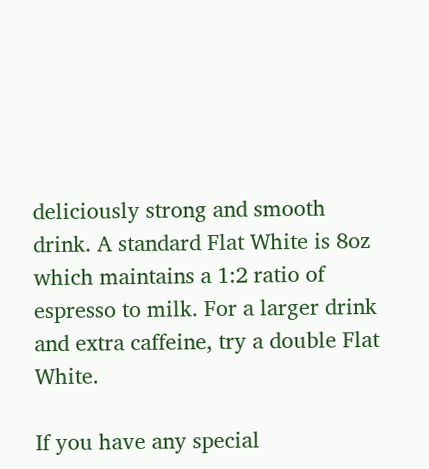deliciously strong and smooth drink. A standard Flat White is 8oz which maintains a 1:2 ratio of espresso to milk. For a larger drink and extra caffeine, try a double Flat White.

If you have any special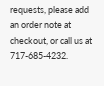requests, please add an order note at checkout, or call us at 717-685-4232.